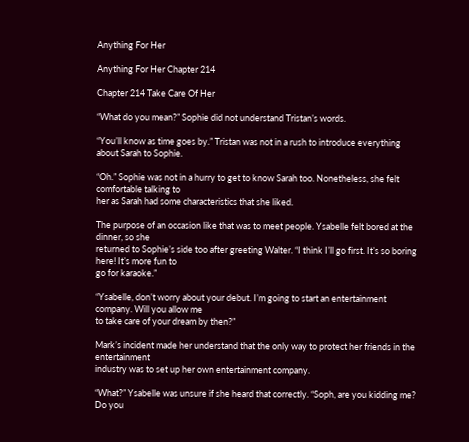Anything For Her

Anything For Her Chapter 214

Chapter 214 Take Care Of Her

“What do you mean?” Sophie did not understand Tristan’s words.

“You’ll know as time goes by.” Tristan was not in a rush to introduce everything about Sarah to Sophie.

“Oh.” Sophie was not in a hurry to get to know Sarah too. Nonetheless, she felt comfortable talking to
her as Sarah had some characteristics that she liked.

The purpose of an occasion like that was to meet people. Ysabelle felt bored at the dinner, so she
returned to Sophie’s side too after greeting Walter. “I think I’ll go first. It’s so boring here! It’s more fun to
go for karaoke.”

“Ysabelle, don’t worry about your debut. I’m going to start an entertainment company. Will you allow me
to take care of your dream by then?”

Mark’s incident made her understand that the only way to protect her friends in the entertainment
industry was to set up her own entertainment company.

“What?” Ysabelle was unsure if she heard that correctly. “Soph, are you kidding me? Do you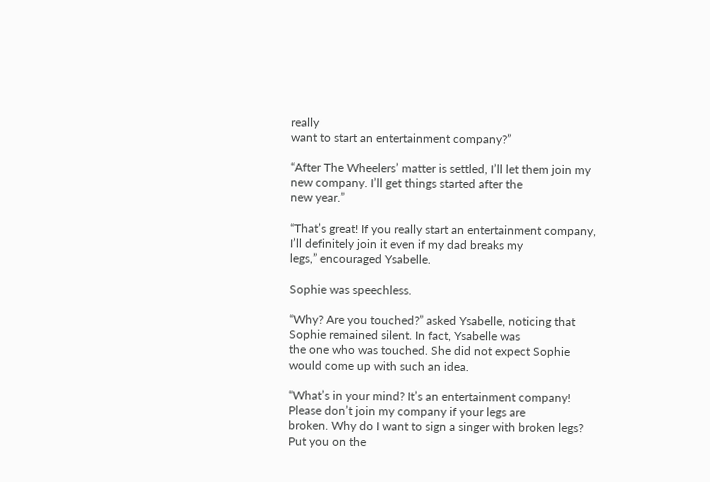really
want to start an entertainment company?”

“After The Wheelers’ matter is settled, I’ll let them join my new company. I’ll get things started after the
new year.”

“That’s great! If you really start an entertainment company, I’ll definitely join it even if my dad breaks my
legs,” encouraged Ysabelle.

Sophie was speechless.

“Why? Are you touched?” asked Ysabelle, noticing that Sophie remained silent. In fact, Ysabelle was
the one who was touched. She did not expect Sophie would come up with such an idea.

“What’s in your mind? It’s an entertainment company! Please don’t join my company if your legs are
broken. Why do I want to sign a singer with broken legs? Put you on the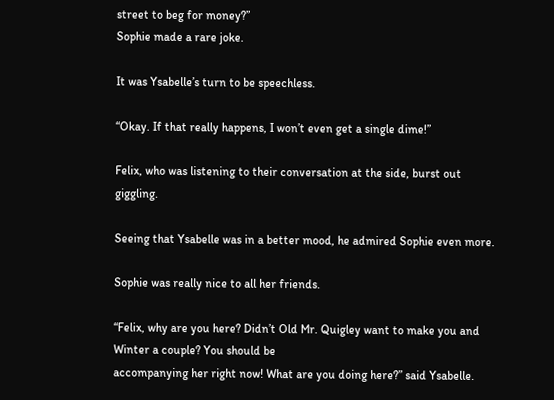street to beg for money?”
Sophie made a rare joke.

It was Ysabelle’s turn to be speechless.

“Okay. If that really happens, I won’t even get a single dime!”

Felix, who was listening to their conversation at the side, burst out giggling.

Seeing that Ysabelle was in a better mood, he admired Sophie even more.

Sophie was really nice to all her friends.

“Felix, why are you here? Didn’t Old Mr. Quigley want to make you and Winter a couple? You should be
accompanying her right now! What are you doing here?” said Ysabelle.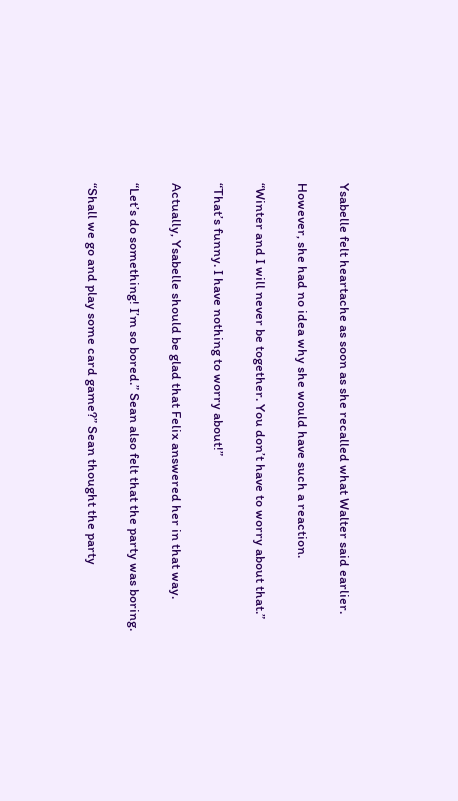Ysabelle felt heartache as soon as she recalled what Walter said earlier.

However, she had no idea why she would have such a reaction.

“Winter and I will never be together. You don’t have to worry about that.”

“That’s funny. I have nothing to worry about!”

Actually, Ysabelle should be glad that Felix answered her in that way.

“Let’s do something! I’m so bored.” Sean also felt that the party was boring.

“Shall we go and play some card game?” Sean thought the party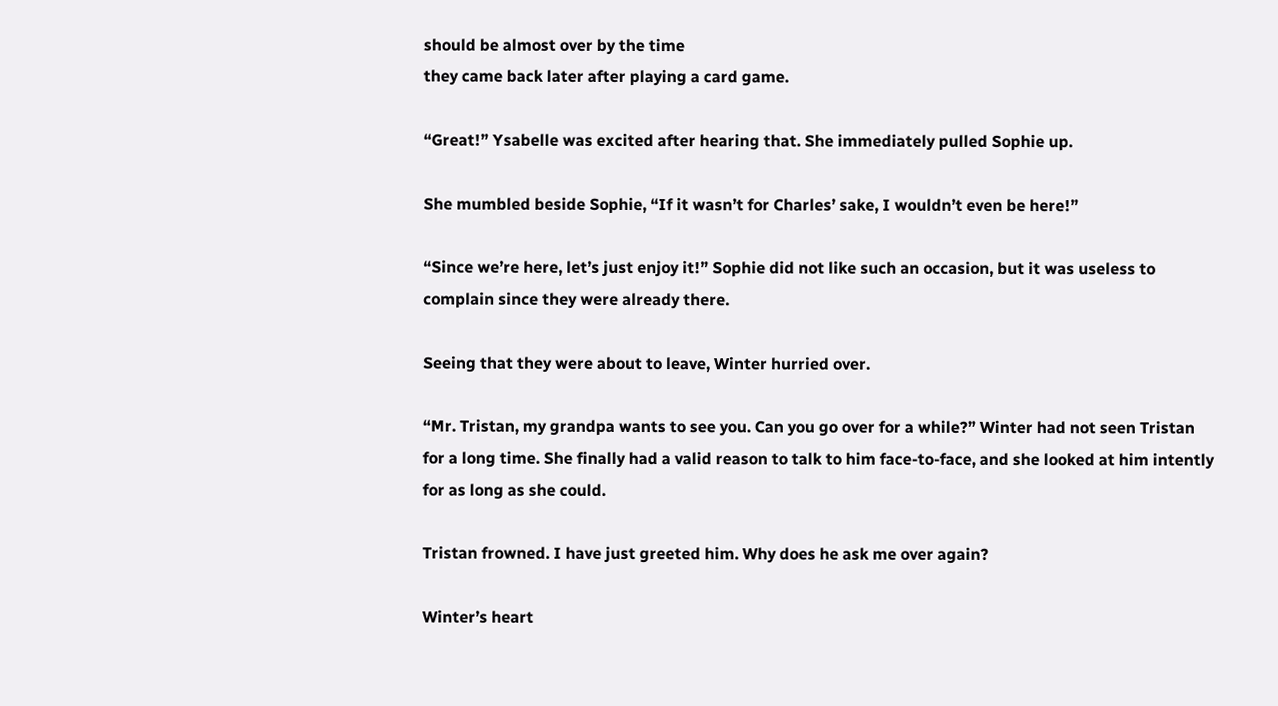should be almost over by the time
they came back later after playing a card game.

“Great!” Ysabelle was excited after hearing that. She immediately pulled Sophie up.

She mumbled beside Sophie, “If it wasn’t for Charles’ sake, I wouldn’t even be here!”

“Since we’re here, let’s just enjoy it!” Sophie did not like such an occasion, but it was useless to
complain since they were already there.

Seeing that they were about to leave, Winter hurried over.

“Mr. Tristan, my grandpa wants to see you. Can you go over for a while?” Winter had not seen Tristan
for a long time. She finally had a valid reason to talk to him face-to-face, and she looked at him intently
for as long as she could.

Tristan frowned. I have just greeted him. Why does he ask me over again?

Winter’s heart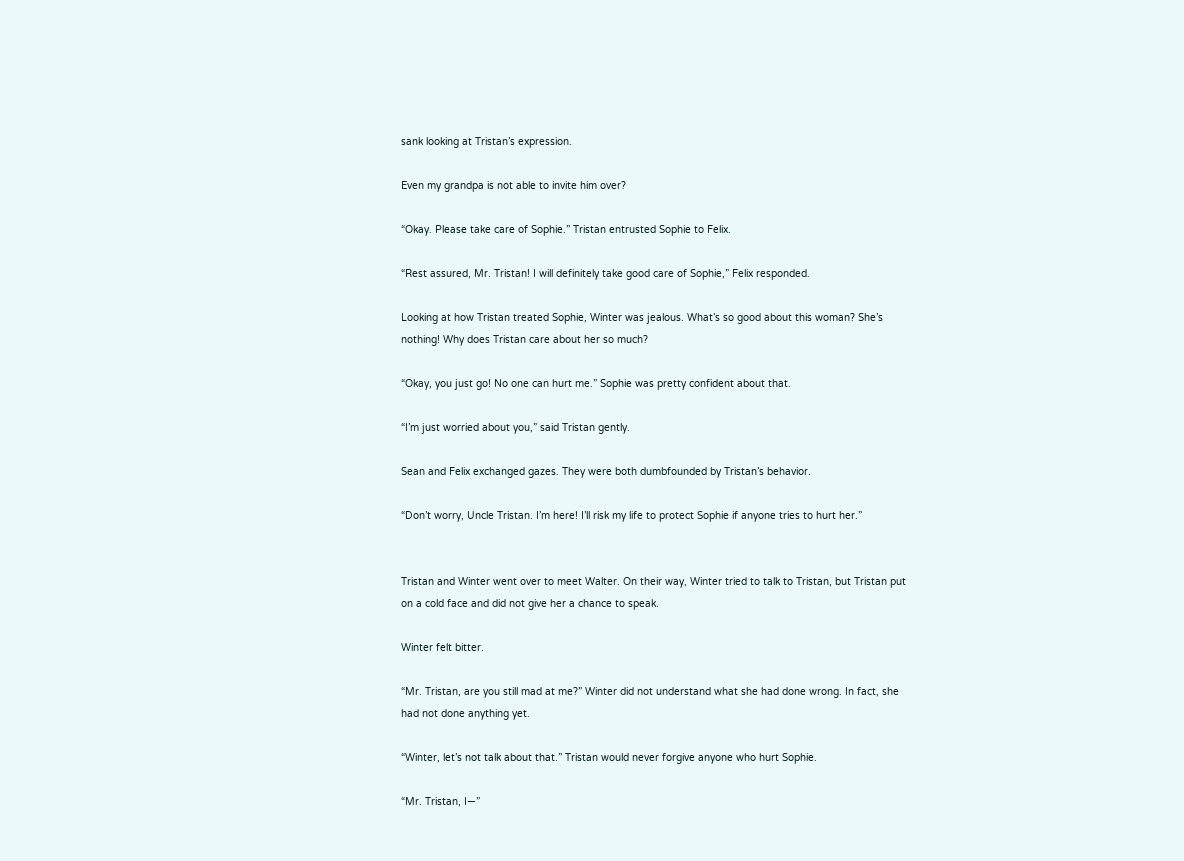sank looking at Tristan’s expression.

Even my grandpa is not able to invite him over?

“Okay. Please take care of Sophie.” Tristan entrusted Sophie to Felix.

“Rest assured, Mr. Tristan! I will definitely take good care of Sophie,” Felix responded.

Looking at how Tristan treated Sophie, Winter was jealous. What’s so good about this woman? She’s
nothing! Why does Tristan care about her so much?

“Okay, you just go! No one can hurt me.” Sophie was pretty confident about that.

“I’m just worried about you,” said Tristan gently.

Sean and Felix exchanged gazes. They were both dumbfounded by Tristan’s behavior.

“Don’t worry, Uncle Tristan. I’m here! I’ll risk my life to protect Sophie if anyone tries to hurt her.”


Tristan and Winter went over to meet Walter. On their way, Winter tried to talk to Tristan, but Tristan put
on a cold face and did not give her a chance to speak.

Winter felt bitter.

“Mr. Tristan, are you still mad at me?” Winter did not understand what she had done wrong. In fact, she
had not done anything yet.

“Winter, let’s not talk about that.” Tristan would never forgive anyone who hurt Sophie.

“Mr. Tristan, I—”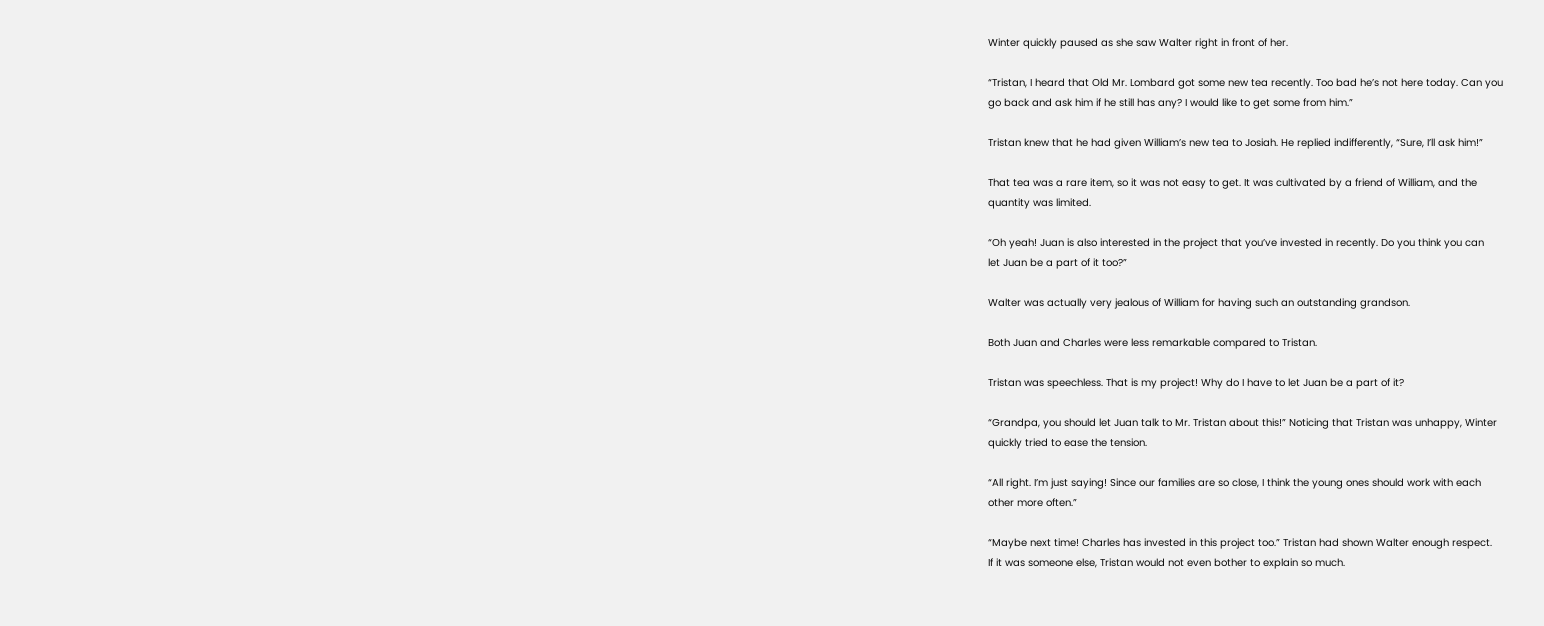Winter quickly paused as she saw Walter right in front of her.

“Tristan, I heard that Old Mr. Lombard got some new tea recently. Too bad he’s not here today. Can you
go back and ask him if he still has any? I would like to get some from him.”

Tristan knew that he had given William’s new tea to Josiah. He replied indifferently, “Sure, I’ll ask him!”

That tea was a rare item, so it was not easy to get. It was cultivated by a friend of William, and the
quantity was limited.

“Oh yeah! Juan is also interested in the project that you’ve invested in recently. Do you think you can
let Juan be a part of it too?”

Walter was actually very jealous of William for having such an outstanding grandson.

Both Juan and Charles were less remarkable compared to Tristan.

Tristan was speechless. That is my project! Why do I have to let Juan be a part of it?

“Grandpa, you should let Juan talk to Mr. Tristan about this!” Noticing that Tristan was unhappy, Winter
quickly tried to ease the tension.

“All right. I’m just saying! Since our families are so close, I think the young ones should work with each
other more often.”

“Maybe next time! Charles has invested in this project too.” Tristan had shown Walter enough respect.
If it was someone else, Tristan would not even bother to explain so much.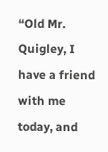“Old Mr. Quigley, I have a friend with me today, and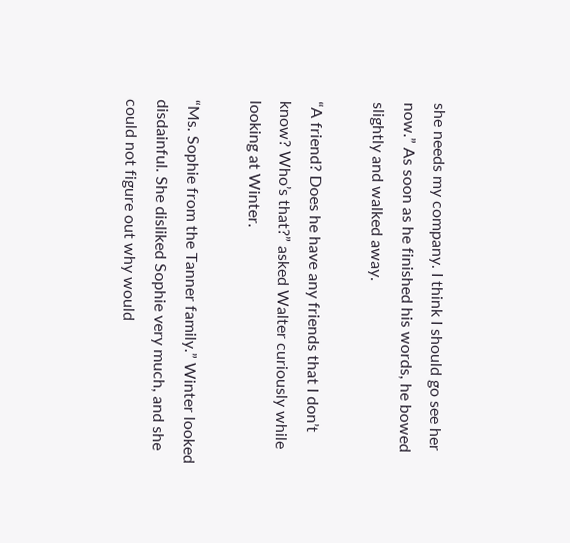she needs my company. I think I should go see her
now.” As soon as he finished his words, he bowed slightly and walked away.

“A friend? Does he have any friends that I don’t know? Who’s that?” asked Walter curiously while
looking at Winter.

“Ms. Sophie from the Tanner family.” Winter looked disdainful. She disliked Sophie very much, and she
could not figure out why would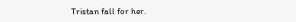Tristan fall for her.